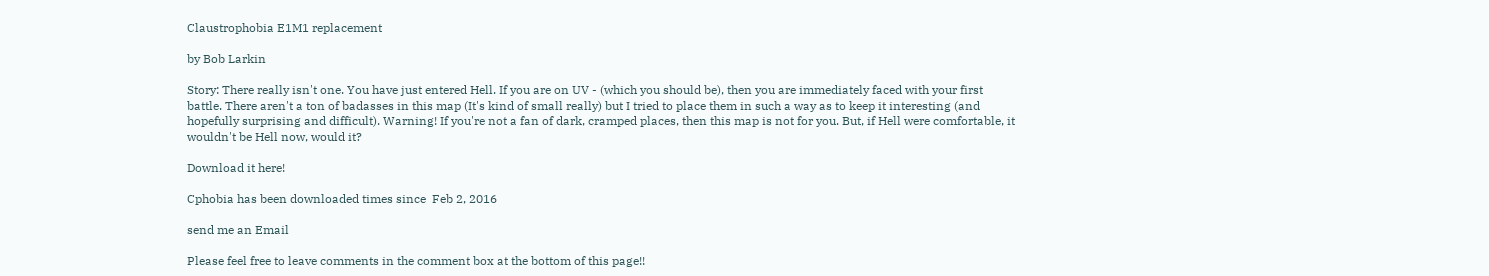Claustrophobia E1M1 replacement

by Bob Larkin

Story: There really isn't one. You have just entered Hell. If you are on UV - (which you should be), then you are immediately faced with your first battle. There aren't a ton of badasses in this map (It's kind of small really) but I tried to place them in such a way as to keep it interesting (and hopefully surprising and difficult). Warning! If you're not a fan of dark, cramped places, then this map is not for you. But, if Hell were comfortable, it wouldn't be Hell now, would it?

Download it here!

Cphobia has been downloaded times since  Feb 2, 2016

send me an Email

Please feel free to leave comments in the comment box at the bottom of this page!!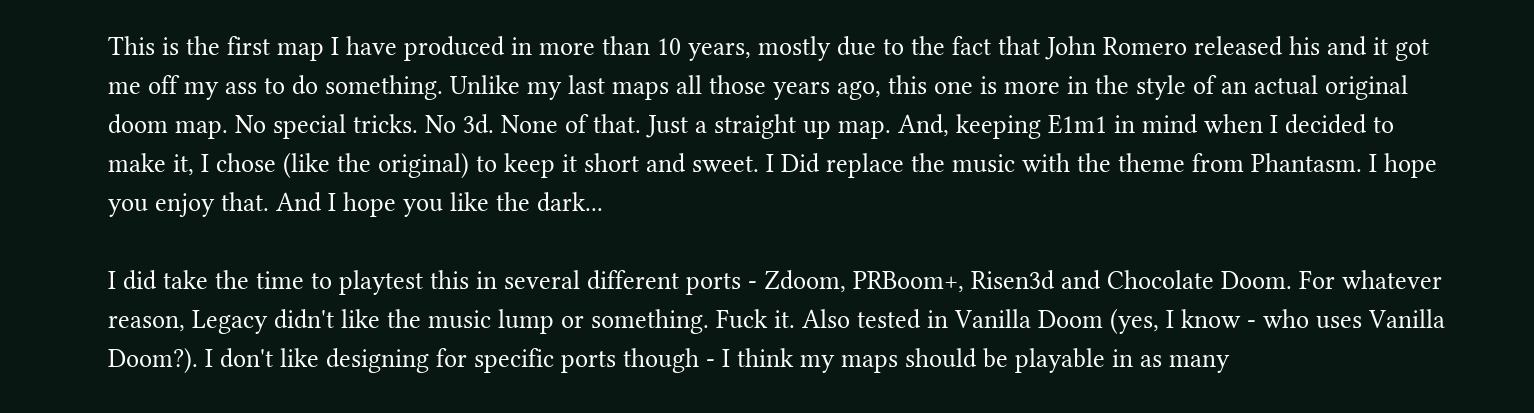This is the first map I have produced in more than 10 years, mostly due to the fact that John Romero released his and it got me off my ass to do something. Unlike my last maps all those years ago, this one is more in the style of an actual original doom map. No special tricks. No 3d. None of that. Just a straight up map. And, keeping E1m1 in mind when I decided to make it, I chose (like the original) to keep it short and sweet. I Did replace the music with the theme from Phantasm. I hope you enjoy that. And I hope you like the dark...

I did take the time to playtest this in several different ports - Zdoom, PRBoom+, Risen3d and Chocolate Doom. For whatever reason, Legacy didn't like the music lump or something. Fuck it. Also tested in Vanilla Doom (yes, I know - who uses Vanilla Doom?). I don't like designing for specific ports though - I think my maps should be playable in as many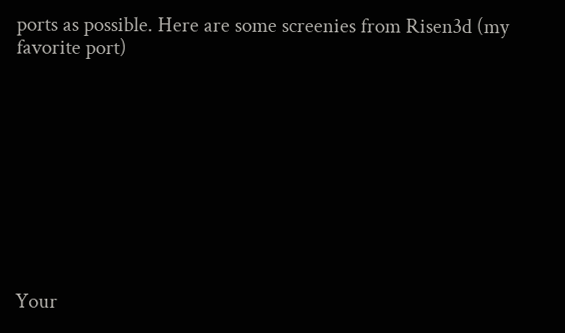ports as possible. Here are some screenies from Risen3d (my favorite port)










Your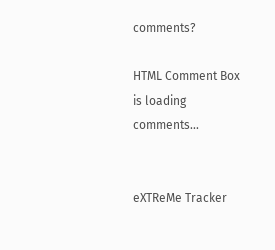comments?

HTML Comment Box is loading comments...


eXTReMe Tracker